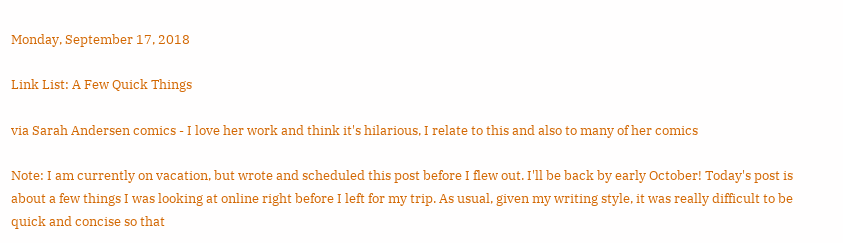Monday, September 17, 2018

Link List: A Few Quick Things

via Sarah Andersen comics - I love her work and think it's hilarious, I relate to this and also to many of her comics

Note: I am currently on vacation, but wrote and scheduled this post before I flew out. I'll be back by early October! Today's post is about a few things I was looking at online right before I left for my trip. As usual, given my writing style, it was really difficult to be quick and concise so that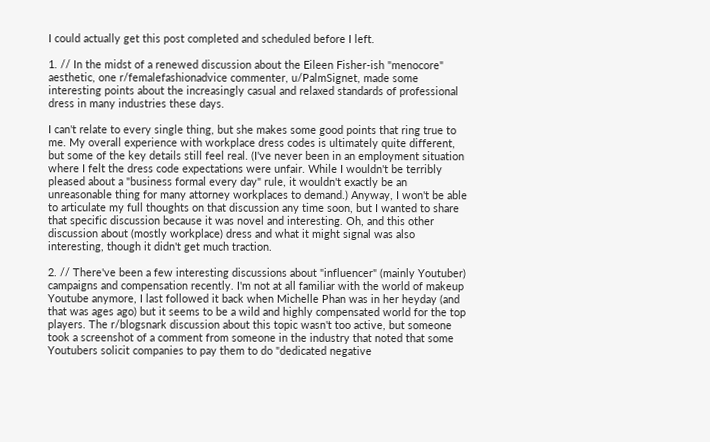I could actually get this post completed and scheduled before I left.

1. // In the midst of a renewed discussion about the Eileen Fisher-ish "menocore" aesthetic, one r/femalefashionadvice commenter, u/PalmSignet, made some interesting points about the increasingly casual and relaxed standards of professional dress in many industries these days.

I can't relate to every single thing, but she makes some good points that ring true to me. My overall experience with workplace dress codes is ultimately quite different, but some of the key details still feel real. (I've never been in an employment situation where I felt the dress code expectations were unfair. While I wouldn't be terribly pleased about a "business formal every day" rule, it wouldn't exactly be an unreasonable thing for many attorney workplaces to demand.) Anyway, I won't be able to articulate my full thoughts on that discussion any time soon, but I wanted to share that specific discussion because it was novel and interesting. Oh, and this other discussion about (mostly workplace) dress and what it might signal was also interesting, though it didn't get much traction.

2. // There've been a few interesting discussions about "influencer" (mainly Youtuber) campaigns and compensation recently. I'm not at all familiar with the world of makeup Youtube anymore, I last followed it back when Michelle Phan was in her heyday (and that was ages ago) but it seems to be a wild and highly compensated world for the top players. The r/blogsnark discussion about this topic wasn't too active, but someone took a screenshot of a comment from someone in the industry that noted that some Youtubers solicit companies to pay them to do "dedicated negative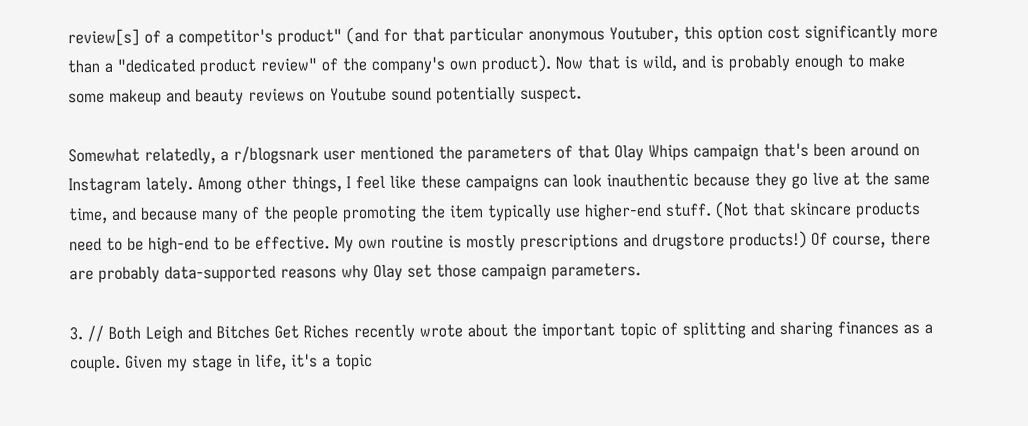review[s] of a competitor's product" (and for that particular anonymous Youtuber, this option cost significantly more than a "dedicated product review" of the company's own product). Now that is wild, and is probably enough to make some makeup and beauty reviews on Youtube sound potentially suspect.

Somewhat relatedly, a r/blogsnark user mentioned the parameters of that Olay Whips campaign that's been around on Instagram lately. Among other things, I feel like these campaigns can look inauthentic because they go live at the same time, and because many of the people promoting the item typically use higher-end stuff. (Not that skincare products need to be high-end to be effective. My own routine is mostly prescriptions and drugstore products!) Of course, there are probably data-supported reasons why Olay set those campaign parameters.

3. // Both Leigh and Bitches Get Riches recently wrote about the important topic of splitting and sharing finances as a couple. Given my stage in life, it's a topic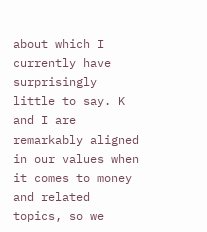about which I currently have surprisingly little to say. K and I are remarkably aligned in our values when it comes to money and related topics, so we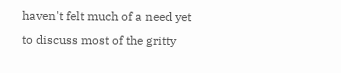haven't felt much of a need yet to discuss most of the gritty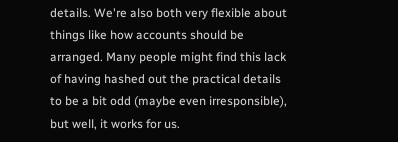details. We're also both very flexible about things like how accounts should be arranged. Many people might find this lack of having hashed out the practical details to be a bit odd (maybe even irresponsible), but well, it works for us.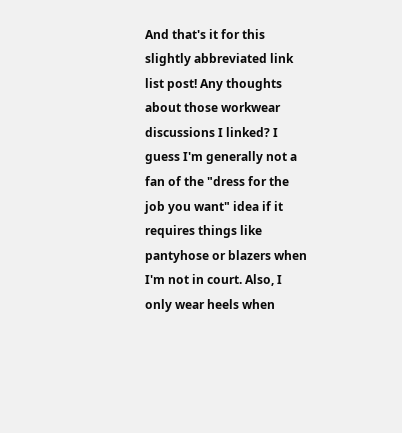And that's it for this slightly abbreviated link list post! Any thoughts about those workwear discussions I linked? I guess I'm generally not a fan of the "dress for the job you want" idea if it requires things like pantyhose or blazers when I'm not in court. Also, I only wear heels when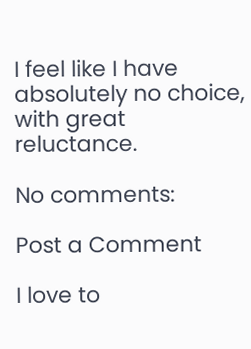I feel like I have absolutely no choice, with great reluctance.

No comments:

Post a Comment

I love to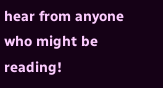hear from anyone who might be reading!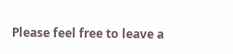Please feel free to leave a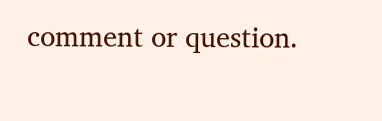comment or question.